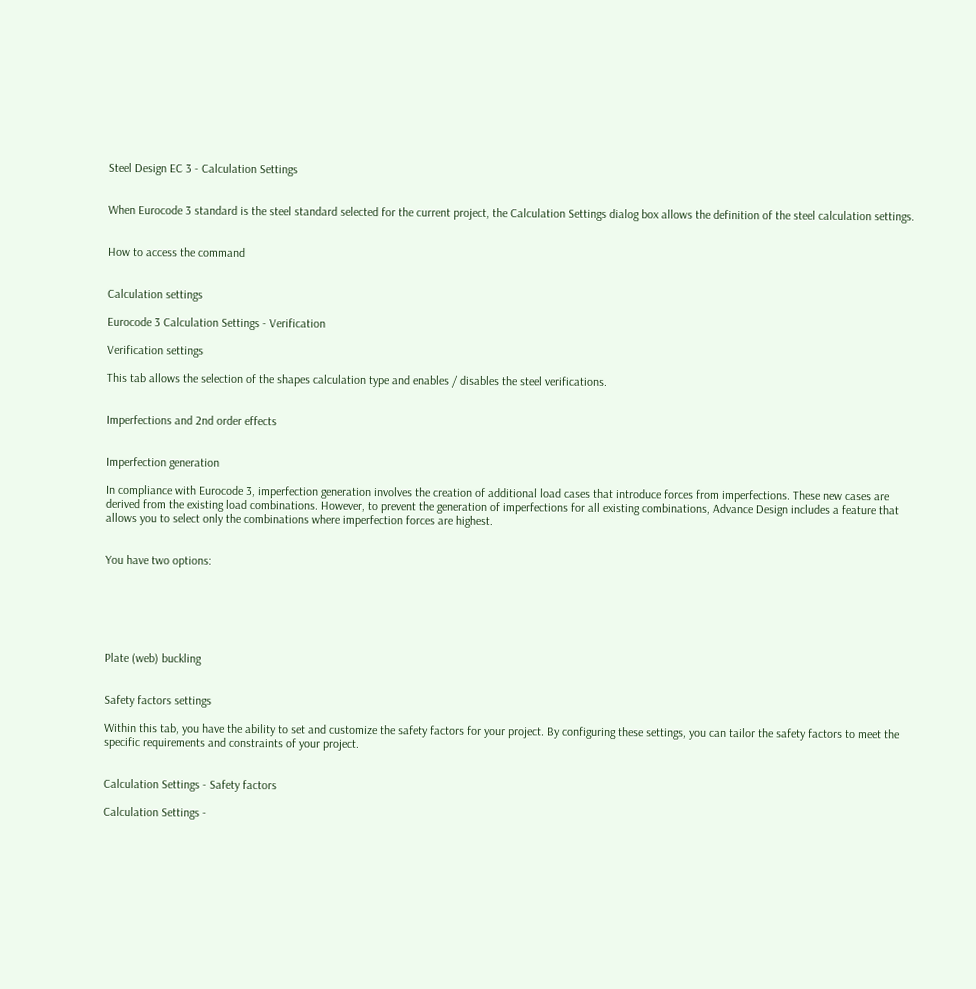Steel Design EC 3 - Calculation Settings


When Eurocode 3 standard is the steel standard selected for the current project, the Calculation Settings dialog box allows the definition of the steel calculation settings.


How to access the command


Calculation settings

Eurocode 3 Calculation Settings - Verification

Verification settings

This tab allows the selection of the shapes calculation type and enables / disables the steel verifications.


Imperfections and 2nd order effects


Imperfection generation

In compliance with Eurocode 3, imperfection generation involves the creation of additional load cases that introduce forces from imperfections. These new cases are derived from the existing load combinations. However, to prevent the generation of imperfections for all existing combinations, Advance Design includes a feature that allows you to select only the combinations where imperfection forces are highest.


You have two options:






Plate (web) buckling


Safety factors settings

Within this tab, you have the ability to set and customize the safety factors for your project. By configuring these settings, you can tailor the safety factors to meet the specific requirements and constraints of your project.


Calculation Settings - Safety factors

Calculation Settings -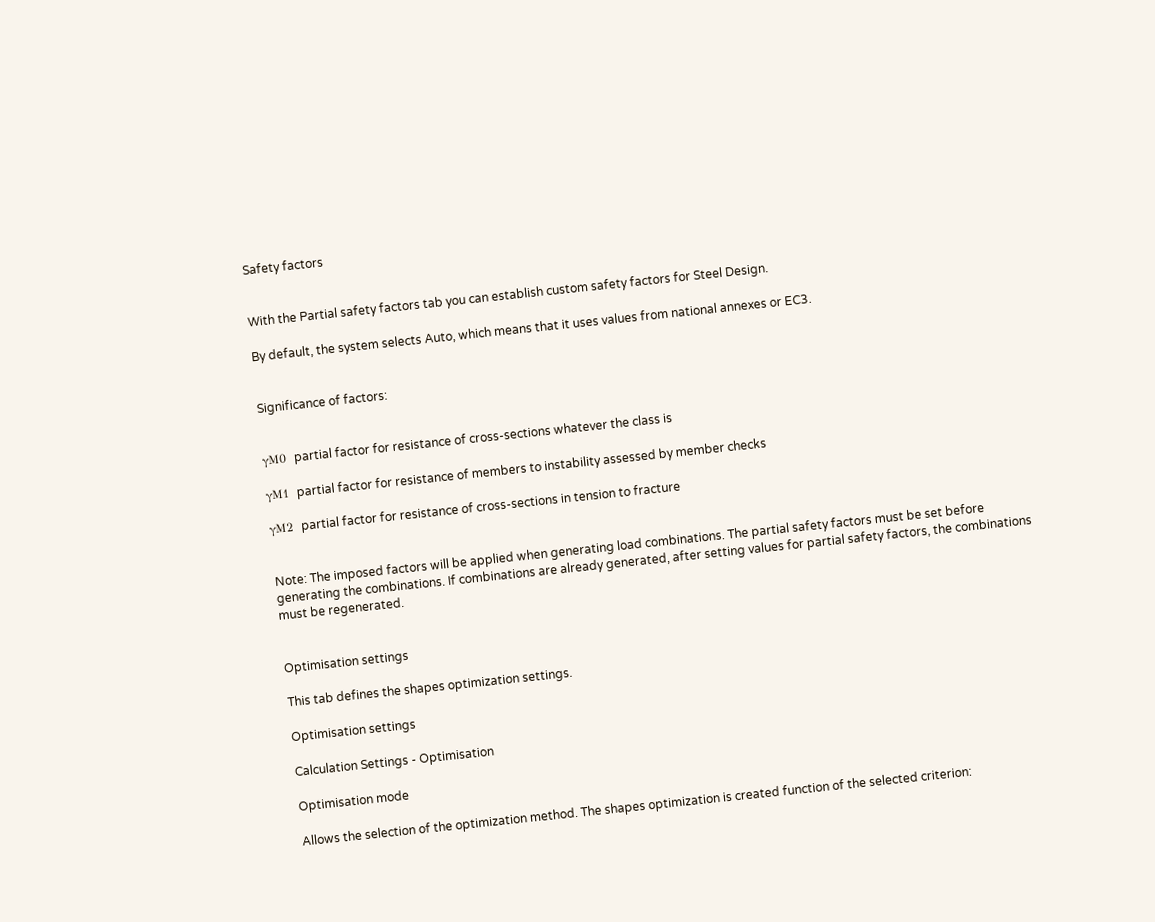Safety factors


With the Partial safety factors tab you can establish custom safety factors for Steel Design.

By default, the system selects Auto, which means that it uses values from national annexes or EC3.


Significance of factors:


γM0  partial factor for resistance of cross-sections whatever the class is

γM1  partial factor for resistance of members to instability assessed by member checks

γM2  partial factor for resistance of cross-sections in tension to fracture


Note: The imposed factors will be applied when generating load combinations. The partial safety factors must be set before generating the combinations. If combinations are already generated, after setting values for partial safety factors, the combinations must be regenerated.


Optimisation settings

This tab defines the shapes optimization settings.

Optimisation settings

Calculation Settings - Optimisation

Optimisation mode

Allows the selection of the optimization method. The shapes optimization is created function of the selected criterion: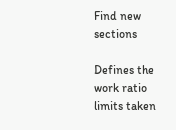Find new sections

Defines the work ratio limits taken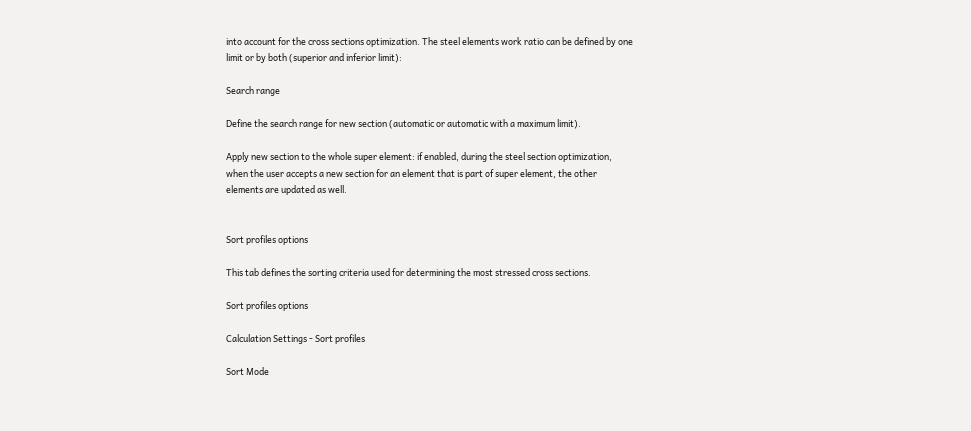into account for the cross sections optimization. The steel elements work ratio can be defined by one limit or by both (superior and inferior limit):

Search range

Define the search range for new section (automatic or automatic with a maximum limit).

Apply new section to the whole super element: if enabled, during the steel section optimization, when the user accepts a new section for an element that is part of super element, the other elements are updated as well.


Sort profiles options

This tab defines the sorting criteria used for determining the most stressed cross sections.

Sort profiles options

Calculation Settings - Sort profiles

Sort Mode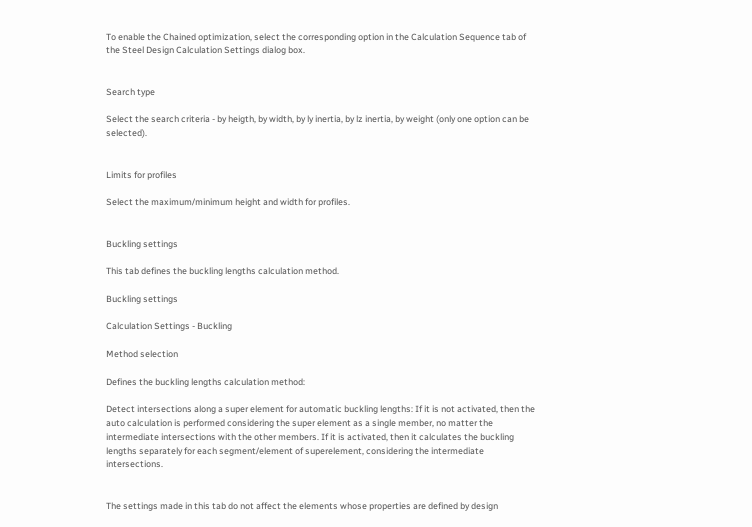To enable the Chained optimization, select the corresponding option in the Calculation Sequence tab of the Steel Design Calculation Settings dialog box.


Search type

Select the search criteria - by heigth, by width, by ly inertia, by lz inertia, by weight (only one option can be selected).


Limits for profiles

Select the maximum/minimum height and width for profiles.


Buckling settings

This tab defines the buckling lengths calculation method.

Buckling settings

Calculation Settings - Buckling

Method selection

Defines the buckling lengths calculation method:

Detect intersections along a super element for automatic buckling lengths: If it is not activated, then the auto calculation is performed considering the super element as a single member, no matter the intermediate intersections with the other members. If it is activated, then it calculates the buckling lengths separately for each segment/element of superelement, considering the intermediate intersections.


The settings made in this tab do not affect the elements whose properties are defined by design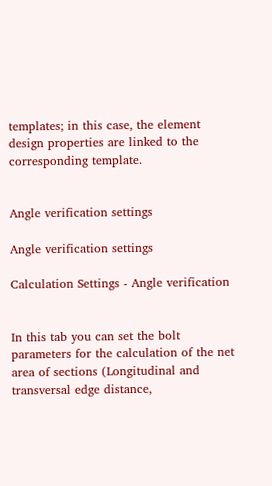templates; in this case, the element design properties are linked to the corresponding template.


Angle verification settings

Angle verification settings

Calculation Settings - Angle verification


In this tab you can set the bolt parameters for the calculation of the net area of sections (Longitudinal and transversal edge distance,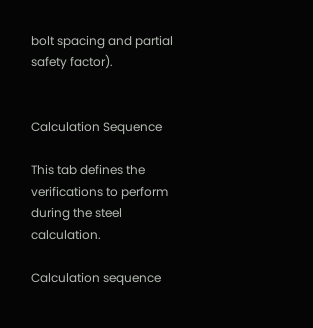bolt spacing and partial safety factor).


Calculation Sequence

This tab defines the verifications to perform during the steel calculation.

Calculation sequence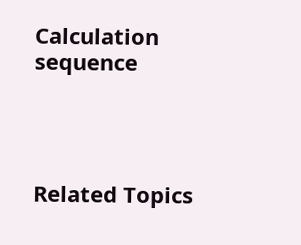Calculation sequence




Related Topics